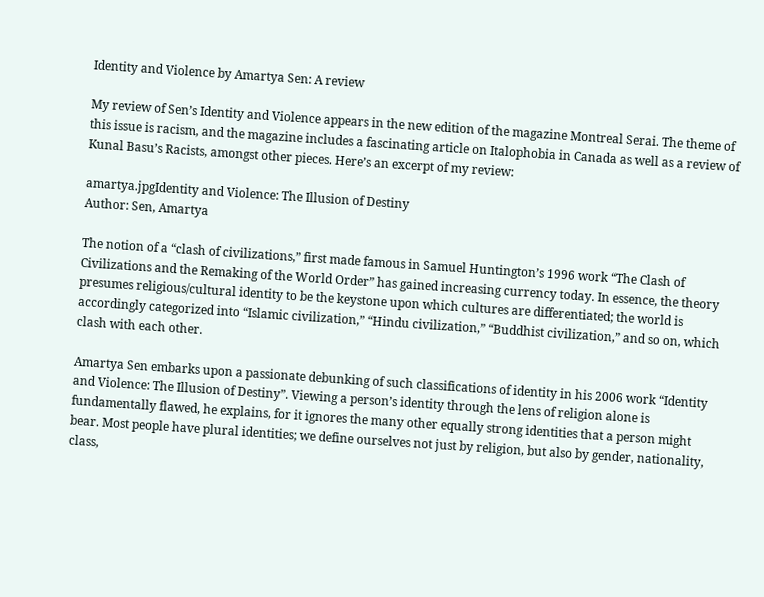Identity and Violence by Amartya Sen: A review

My review of Sen’s Identity and Violence appears in the new edition of the magazine Montreal Serai. The theme of this issue is racism, and the magazine includes a fascinating article on Italophobia in Canada as well as a review of Kunal Basu’s Racists, amongst other pieces. Here’s an excerpt of my review:

amartya.jpgIdentity and Violence: The Illusion of Destiny
Author: Sen, Amartya

The notion of a “clash of civilizations,” first made famous in Samuel Huntington’s 1996 work “The Clash of Civilizations and the Remaking of the World Order” has gained increasing currency today. In essence, the theory presumes religious/cultural identity to be the keystone upon which cultures are differentiated; the world is accordingly categorized into “Islamic civilization,” “Hindu civilization,” “Buddhist civilization,” and so on, which clash with each other.

Amartya Sen embarks upon a passionate debunking of such classifications of identity in his 2006 work “Identity and Violence: The Illusion of Destiny”. Viewing a person’s identity through the lens of religion alone is fundamentally flawed, he explains, for it ignores the many other equally strong identities that a person might bear. Most people have plural identities; we define ourselves not just by religion, but also by gender, nationality, class,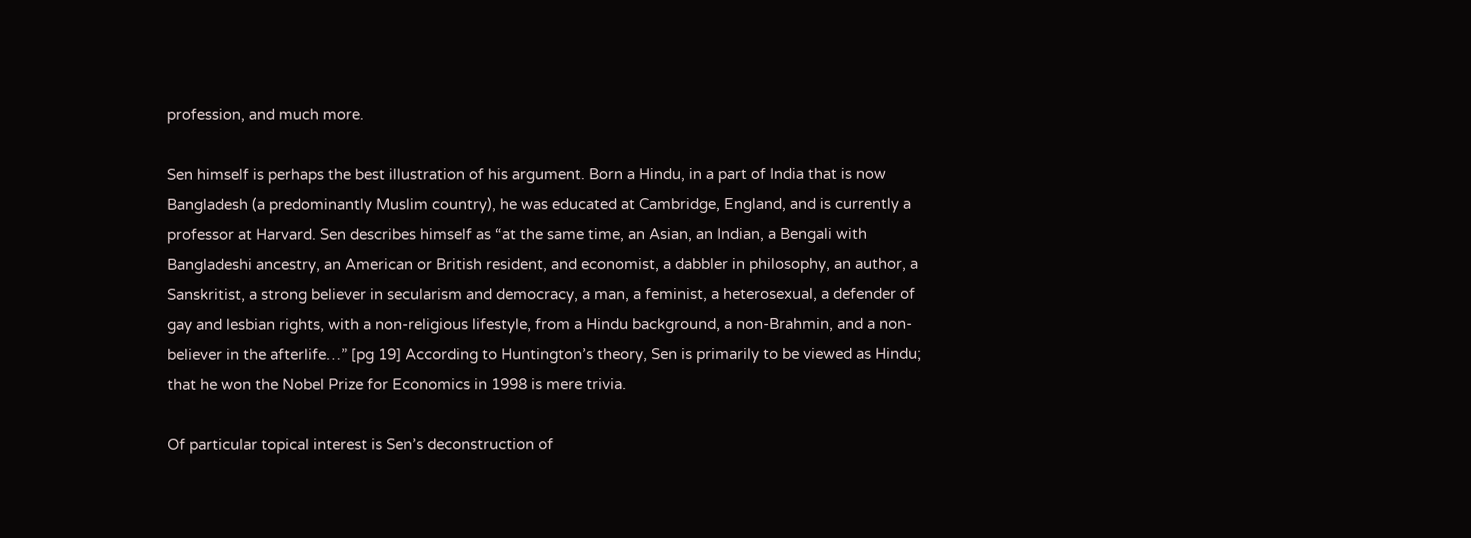profession, and much more.

Sen himself is perhaps the best illustration of his argument. Born a Hindu, in a part of India that is now Bangladesh (a predominantly Muslim country), he was educated at Cambridge, England, and is currently a professor at Harvard. Sen describes himself as “at the same time, an Asian, an Indian, a Bengali with Bangladeshi ancestry, an American or British resident, and economist, a dabbler in philosophy, an author, a Sanskritist, a strong believer in secularism and democracy, a man, a feminist, a heterosexual, a defender of gay and lesbian rights, with a non-religious lifestyle, from a Hindu background, a non-Brahmin, and a non-believer in the afterlife…” [pg 19] According to Huntington’s theory, Sen is primarily to be viewed as Hindu; that he won the Nobel Prize for Economics in 1998 is mere trivia.

Of particular topical interest is Sen’s deconstruction of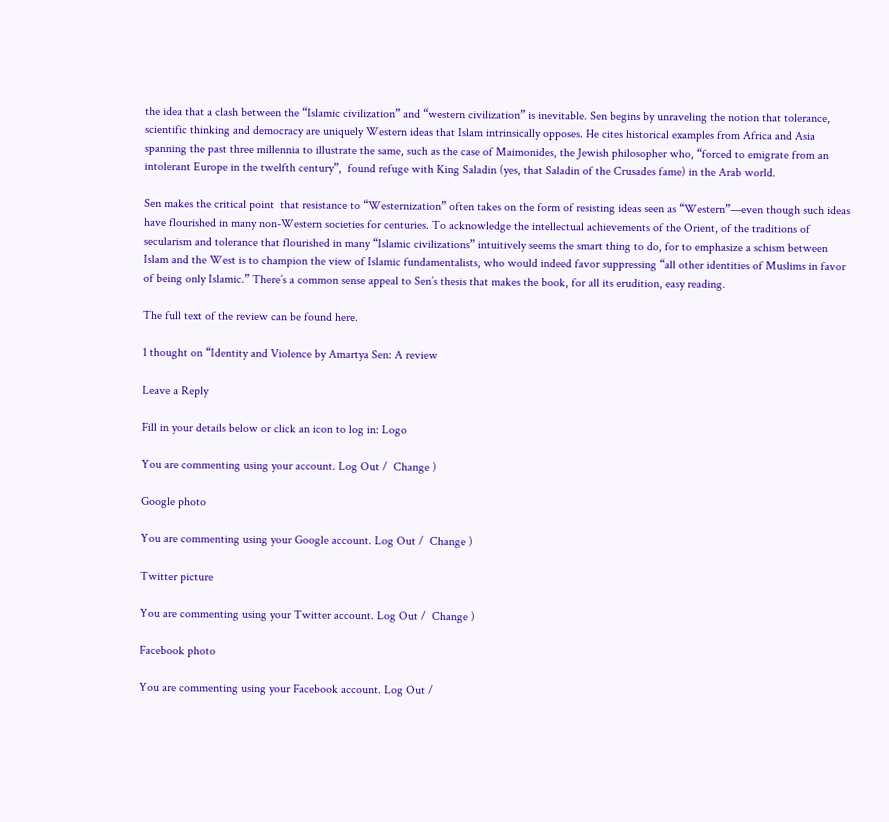the idea that a clash between the “Islamic civilization” and “western civilization” is inevitable. Sen begins by unraveling the notion that tolerance, scientific thinking and democracy are uniquely Western ideas that Islam intrinsically opposes. He cites historical examples from Africa and Asia spanning the past three millennia to illustrate the same, such as the case of Maimonides, the Jewish philosopher who, “forced to emigrate from an intolerant Europe in the twelfth century”,  found refuge with King Saladin (yes, that Saladin of the Crusades fame) in the Arab world.

Sen makes the critical point  that resistance to “Westernization” often takes on the form of resisting ideas seen as “Western”—even though such ideas have flourished in many non-Western societies for centuries. To acknowledge the intellectual achievements of the Orient, of the traditions of secularism and tolerance that flourished in many “Islamic civilizations” intuitively seems the smart thing to do, for to emphasize a schism between Islam and the West is to champion the view of Islamic fundamentalists, who would indeed favor suppressing “all other identities of Muslims in favor of being only Islamic.” There’s a common sense appeal to Sen’s thesis that makes the book, for all its erudition, easy reading.

The full text of the review can be found here.

1 thought on “Identity and Violence by Amartya Sen: A review

Leave a Reply

Fill in your details below or click an icon to log in: Logo

You are commenting using your account. Log Out /  Change )

Google photo

You are commenting using your Google account. Log Out /  Change )

Twitter picture

You are commenting using your Twitter account. Log Out /  Change )

Facebook photo

You are commenting using your Facebook account. Log Out /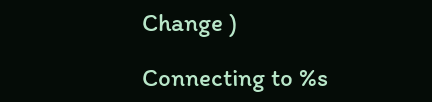Change )

Connecting to %s